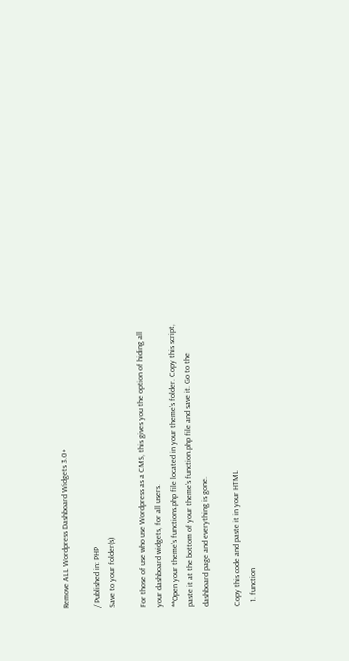Remove ALL Wordpress Dashboard Widgets 3.0+

/ Published in: PHP
Save to your folder(s)

For those of use who use Wordpress as a CMS, this gives you the option of hiding all your dashboard widgets, for all users.
**Open your theme’s functions.php file located in your theme’s folder. Copy this script, paste it at the bottom of your theme’s function.php file and save it. Go to the dashboard page and everything is gone.

Copy this code and paste it in your HTML
  1. function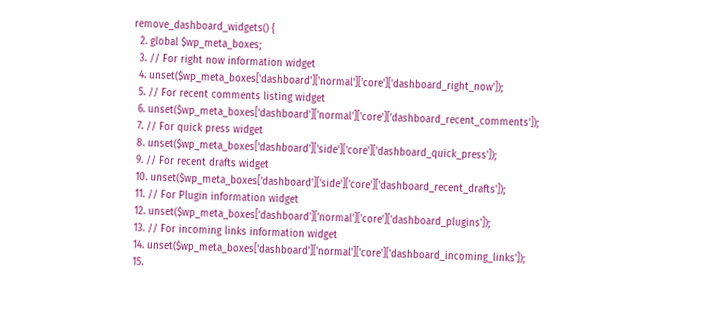remove_dashboard_widgets() {
  2. global $wp_meta_boxes;
  3. // For right now information widget
  4. unset($wp_meta_boxes['dashboard']['normal']['core']['dashboard_right_now']);
  5. // For recent comments listing widget
  6. unset($wp_meta_boxes['dashboard']['normal']['core']['dashboard_recent_comments']);
  7. // For quick press widget
  8. unset($wp_meta_boxes['dashboard']['side']['core']['dashboard_quick_press']);
  9. // For recent drafts widget
  10. unset($wp_meta_boxes['dashboard']['side']['core']['dashboard_recent_drafts']);
  11. // For Plugin information widget
  12. unset($wp_meta_boxes['dashboard']['normal']['core']['dashboard_plugins']);
  13. // For incoming links information widget
  14. unset($wp_meta_boxes['dashboard']['normal']['core']['dashboard_incoming_links']);
  15.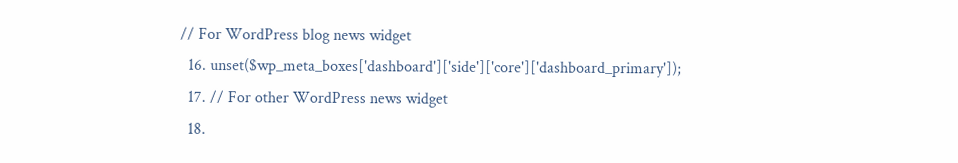// For WordPress blog news widget
  16. unset($wp_meta_boxes['dashboard']['side']['core']['dashboard_primary']);
  17. // For other WordPress news widget
  18.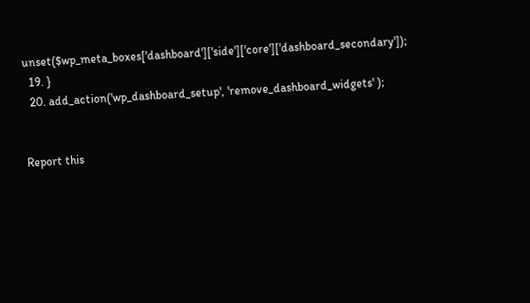unset($wp_meta_boxes['dashboard']['side']['core']['dashboard_secondary']);
  19. }
  20. add_action('wp_dashboard_setup', 'remove_dashboard_widgets' );


Report this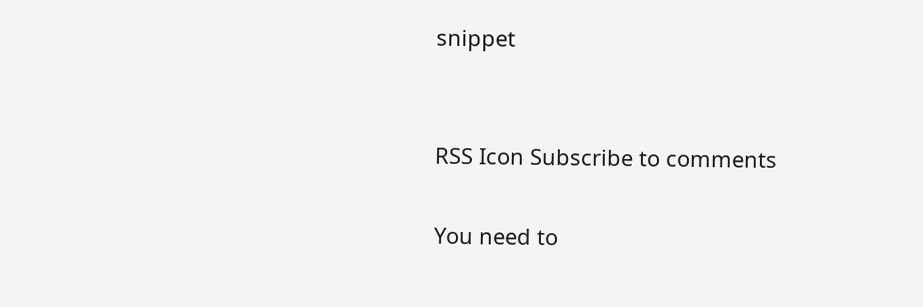snippet


RSS Icon Subscribe to comments

You need to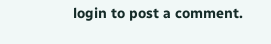login to post a comment.